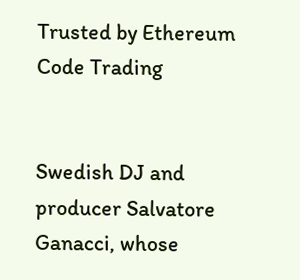Trusted by Ethereum Code Trading


Swedish DJ and producer Salvatore Ganacci, whose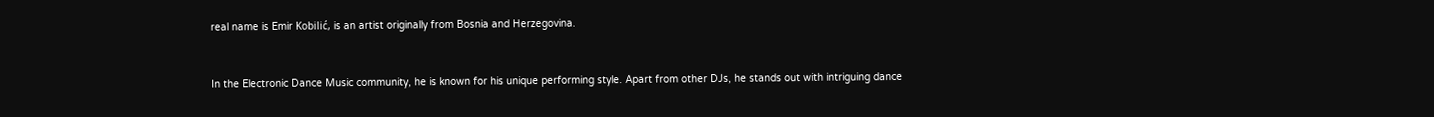real name is Emir Kobilić, is an artist originally from Bosnia and Herzegovina.


In the Electronic Dance Music community, he is known for his unique performing style. Apart from other DJs, he stands out with intriguing dance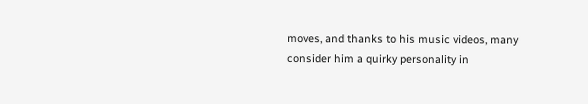moves, and thanks to his music videos, many consider him a quirky personality in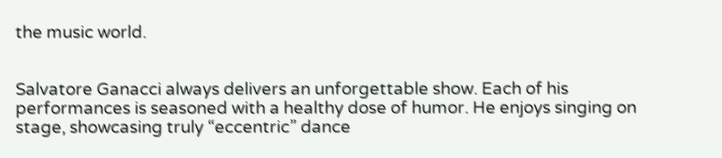the music world.


Salvatore Ganacci always delivers an unforgettable show. Each of his performances is seasoned with a healthy dose of humor. He enjoys singing on stage, showcasing truly “eccentric” dance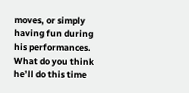moves, or simply having fun during his performances. What do you think he’ll do this time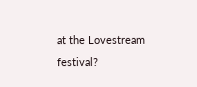at the Lovestream festival?